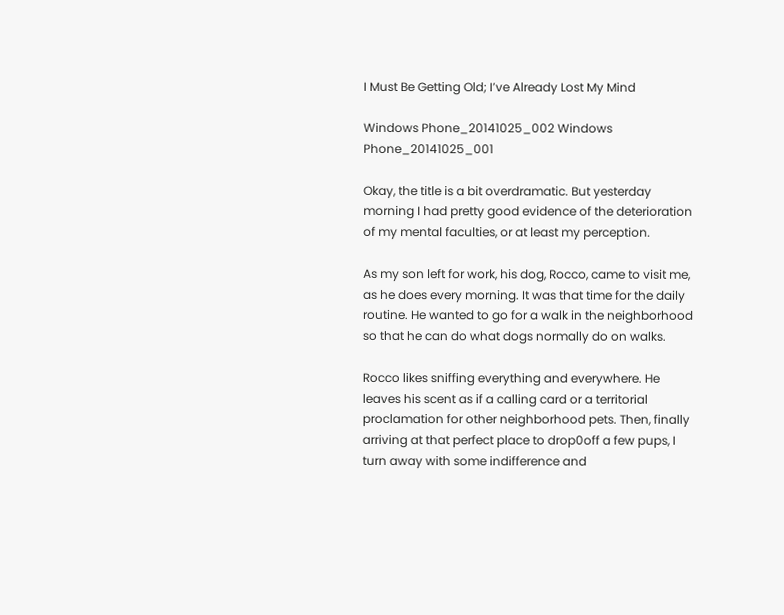I Must Be Getting Old; I’ve Already Lost My Mind

Windows Phone_20141025_002 Windows Phone_20141025_001

Okay, the title is a bit overdramatic. But yesterday morning I had pretty good evidence of the deterioration of my mental faculties, or at least my perception.

As my son left for work, his dog, Rocco, came to visit me, as he does every morning. It was that time for the daily routine. He wanted to go for a walk in the neighborhood so that he can do what dogs normally do on walks.

Rocco likes sniffing everything and everywhere. He leaves his scent as if a calling card or a territorial proclamation for other neighborhood pets. Then, finally arriving at that perfect place to drop0off a few pups, I turn away with some indifference and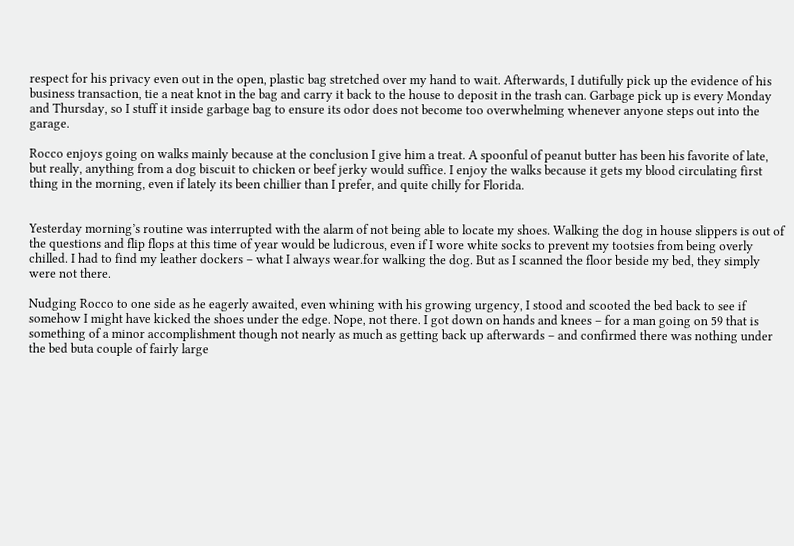respect for his privacy even out in the open, plastic bag stretched over my hand to wait. Afterwards, I dutifully pick up the evidence of his business transaction, tie a neat knot in the bag and carry it back to the house to deposit in the trash can. Garbage pick up is every Monday and Thursday, so I stuff it inside garbage bag to ensure its odor does not become too overwhelming whenever anyone steps out into the garage.

Rocco enjoys going on walks mainly because at the conclusion I give him a treat. A spoonful of peanut butter has been his favorite of late, but really, anything from a dog biscuit to chicken or beef jerky would suffice. I enjoy the walks because it gets my blood circulating first thing in the morning, even if lately its been chillier than I prefer, and quite chilly for Florida.


Yesterday morning’s routine was interrupted with the alarm of not being able to locate my shoes. Walking the dog in house slippers is out of the questions and flip flops at this time of year would be ludicrous, even if I wore white socks to prevent my tootsies from being overly chilled. I had to find my leather dockers – what I always wear.for walking the dog. But as I scanned the floor beside my bed, they simply were not there.

Nudging Rocco to one side as he eagerly awaited, even whining with his growing urgency, I stood and scooted the bed back to see if somehow I might have kicked the shoes under the edge. Nope, not there. I got down on hands and knees – for a man going on 59 that is something of a minor accomplishment though not nearly as much as getting back up afterwards – and confirmed there was nothing under the bed buta couple of fairly large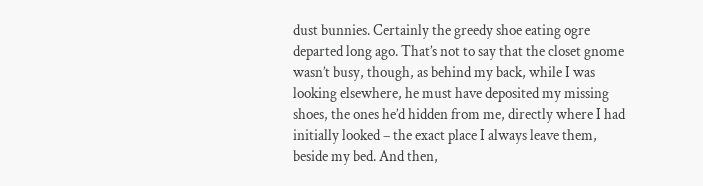dust bunnies. Certainly the greedy shoe eating ogre departed long ago. That’s not to say that the closet gnome wasn’t busy, though, as behind my back, while I was looking elsewhere, he must have deposited my missing shoes, the ones he’d hidden from me, directly where I had initially looked – the exact place I always leave them, beside my bed. And then,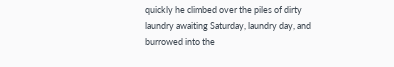quickly he climbed over the piles of dirty laundry awaiting Saturday, laundry day, and burrowed into the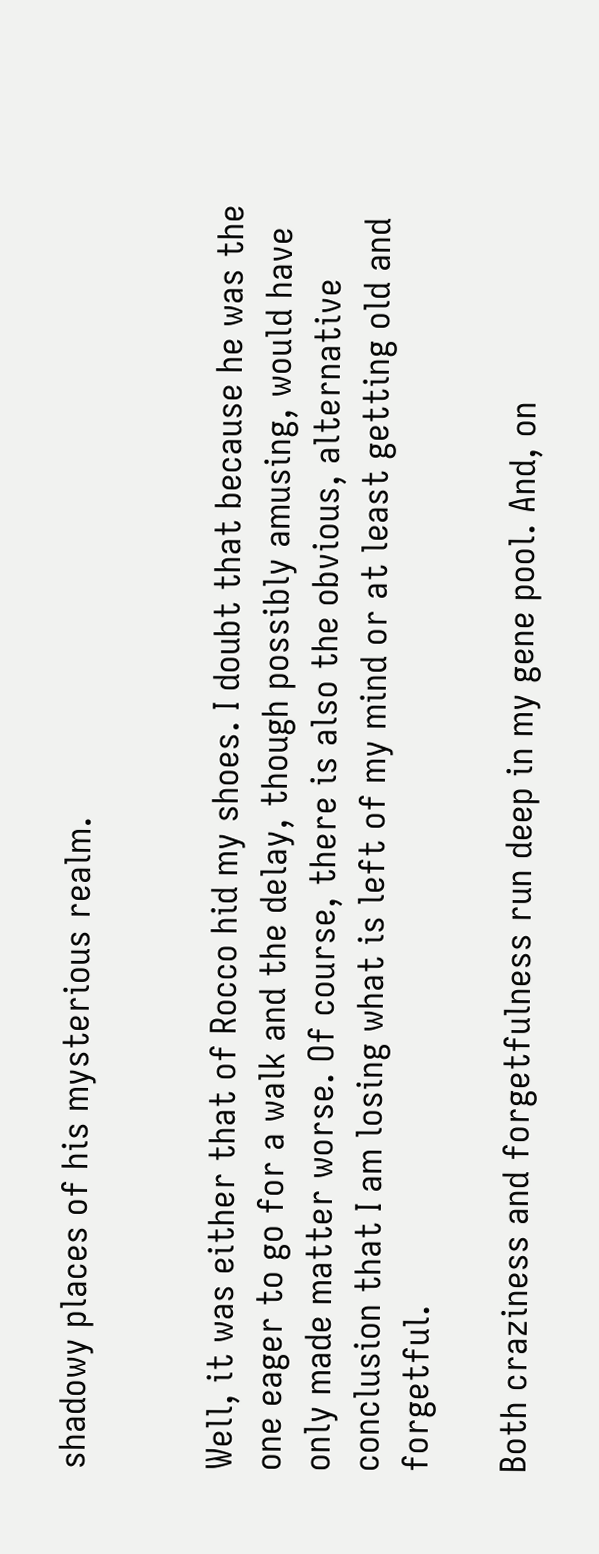shadowy places of his mysterious realm.


Well, it was either that of Rocco hid my shoes. I doubt that because he was the one eager to go for a walk and the delay, though possibly amusing, would have only made matter worse. Of course, there is also the obvious, alternative conclusion that I am losing what is left of my mind or at least getting old and forgetful.

Both craziness and forgetfulness run deep in my gene pool. And, on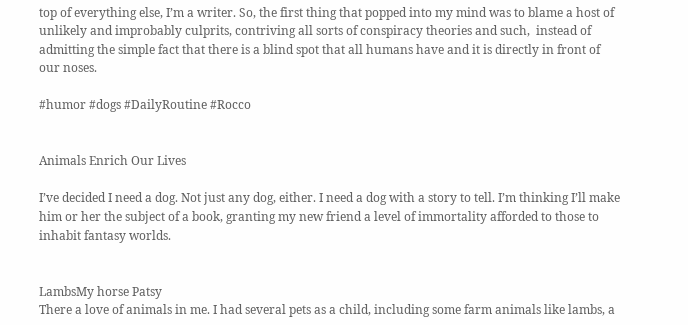top of everything else, I’m a writer. So, the first thing that popped into my mind was to blame a host of unlikely and improbably culprits, contriving all sorts of conspiracy theories and such,  instead of admitting the simple fact that there is a blind spot that all humans have and it is directly in front of our noses.

#humor #dogs #DailyRoutine #Rocco


Animals Enrich Our Lives

I’ve decided I need a dog. Not just any dog, either. I need a dog with a story to tell. I’m thinking I’ll make him or her the subject of a book, granting my new friend a level of immortality afforded to those to inhabit fantasy worlds.


LambsMy horse Patsy
There a love of animals in me. I had several pets as a child, including some farm animals like lambs, a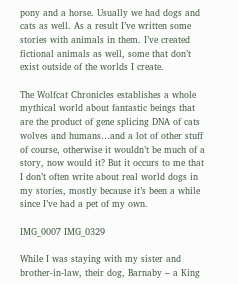pony and a horse. Usually we had dogs and cats as well. As a result I’ve written some stories with animals in them. I’ve created fictional animals as well, some that don’t exist outside of the worlds I create.

The Wolfcat Chronicles establishes a whole mythical world about fantastic beings that are the product of gene splicing DNA of cats wolves and humans…and a lot of other stuff of course, otherwise it wouldn’t be much of a story, now would it? But it occurs to me that I don’t often write about real world dogs in my stories, mostly because it’s been a while since I’ve had a pet of my own.

IMG_0007 IMG_0329

While I was staying with my sister and brother-in-law, their dog, Barnaby – a King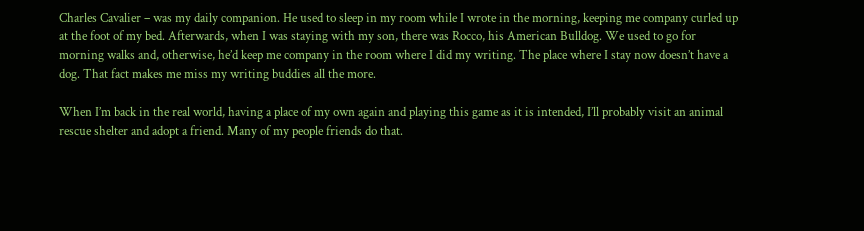Charles Cavalier – was my daily companion. He used to sleep in my room while I wrote in the morning, keeping me company curled up at the foot of my bed. Afterwards, when I was staying with my son, there was Rocco, his American Bulldog. We used to go for morning walks and, otherwise, he’d keep me company in the room where I did my writing. The place where I stay now doesn’t have a dog. That fact makes me miss my writing buddies all the more.

When I’m back in the real world, having a place of my own again and playing this game as it is intended, I’ll probably visit an animal rescue shelter and adopt a friend. Many of my people friends do that.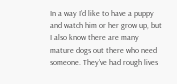In a way I’d like to have a puppy and watch him or her grow up, but I also know there are many mature dogs out there who need someone. They’ve had rough lives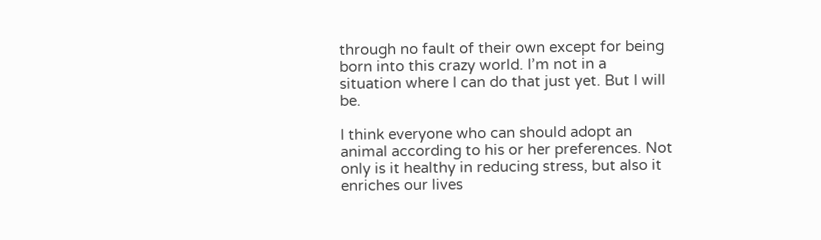through no fault of their own except for being born into this crazy world. I’m not in a situation where I can do that just yet. But I will be.

I think everyone who can should adopt an animal according to his or her preferences. Not only is it healthy in reducing stress, but also it enriches our lives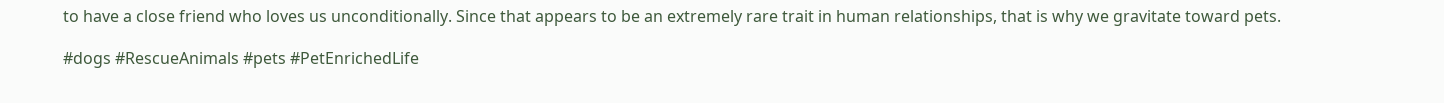to have a close friend who loves us unconditionally. Since that appears to be an extremely rare trait in human relationships, that is why we gravitate toward pets.

#dogs #RescueAnimals #pets #PetEnrichedLife